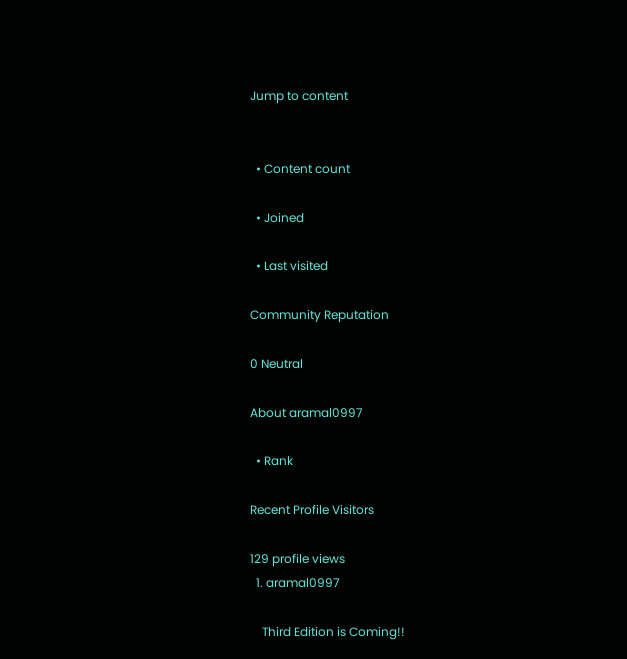Jump to content


  • Content count

  • Joined

  • Last visited

Community Reputation

0 Neutral

About aramal0997

  • Rank

Recent Profile Visitors

129 profile views
  1. aramal0997

    Third Edition is Coming!!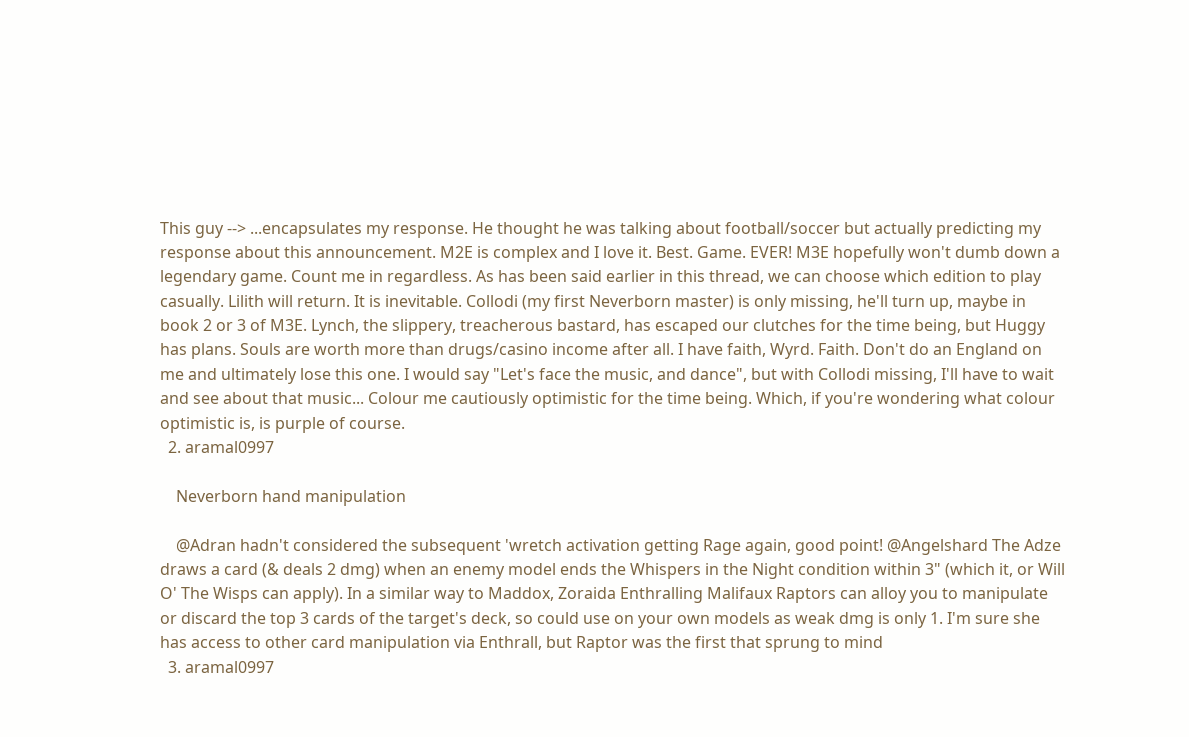This guy --> ...encapsulates my response. He thought he was talking about football/soccer but actually predicting my response about this announcement. M2E is complex and I love it. Best. Game. EVER! M3E hopefully won't dumb down a legendary game. Count me in regardless. As has been said earlier in this thread, we can choose which edition to play casually. Lilith will return. It is inevitable. Collodi (my first Neverborn master) is only missing, he'll turn up, maybe in book 2 or 3 of M3E. Lynch, the slippery, treacherous bastard, has escaped our clutches for the time being, but Huggy has plans. Souls are worth more than drugs/casino income after all. I have faith, Wyrd. Faith. Don't do an England on me and ultimately lose this one. I would say "Let's face the music, and dance", but with Collodi missing, I'll have to wait and see about that music... Colour me cautiously optimistic for the time being. Which, if you're wondering what colour optimistic is, is purple of course.
  2. aramal0997

    Neverborn hand manipulation

    @Adran hadn't considered the subsequent 'wretch activation getting Rage again, good point! @Angelshard The Adze draws a card (& deals 2 dmg) when an enemy model ends the Whispers in the Night condition within 3" (which it, or Will O' The Wisps can apply). In a similar way to Maddox, Zoraida Enthralling Malifaux Raptors can alloy you to manipulate or discard the top 3 cards of the target's deck, so could use on your own models as weak dmg is only 1. I'm sure she has access to other card manipulation via Enthrall, but Raptor was the first that sprung to mind
  3. aramal0997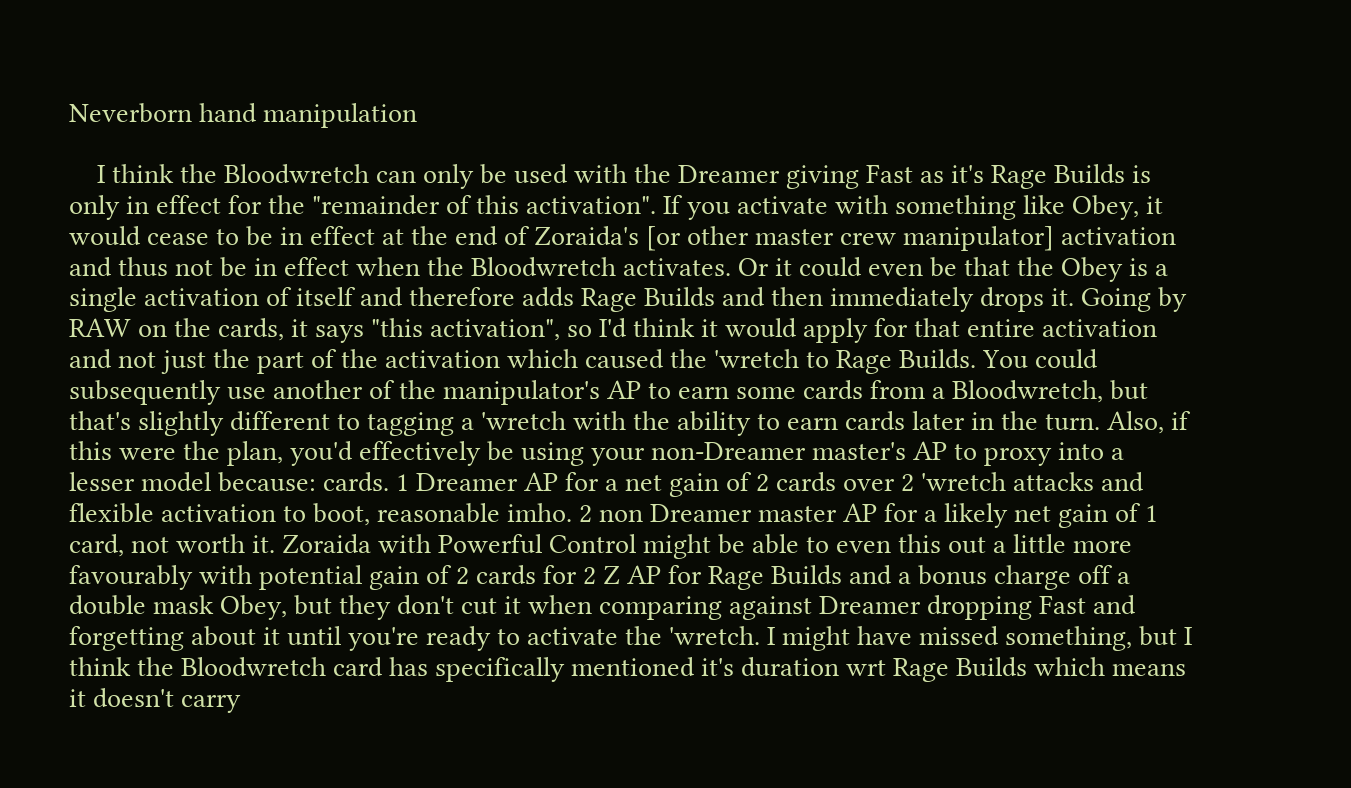Neverborn hand manipulation

    I think the Bloodwretch can only be used with the Dreamer giving Fast as it's Rage Builds is only in effect for the "remainder of this activation". If you activate with something like Obey, it would cease to be in effect at the end of Zoraida's [or other master crew manipulator] activation and thus not be in effect when the Bloodwretch activates. Or it could even be that the Obey is a single activation of itself and therefore adds Rage Builds and then immediately drops it. Going by RAW on the cards, it says "this activation", so I'd think it would apply for that entire activation and not just the part of the activation which caused the 'wretch to Rage Builds. You could subsequently use another of the manipulator's AP to earn some cards from a Bloodwretch, but that's slightly different to tagging a 'wretch with the ability to earn cards later in the turn. Also, if this were the plan, you'd effectively be using your non-Dreamer master's AP to proxy into a lesser model because: cards. 1 Dreamer AP for a net gain of 2 cards over 2 'wretch attacks and flexible activation to boot, reasonable imho. 2 non Dreamer master AP for a likely net gain of 1 card, not worth it. Zoraida with Powerful Control might be able to even this out a little more favourably with potential gain of 2 cards for 2 Z AP for Rage Builds and a bonus charge off a double mask Obey, but they don't cut it when comparing against Dreamer dropping Fast and forgetting about it until you're ready to activate the 'wretch. I might have missed something, but I think the Bloodwretch card has specifically mentioned it's duration wrt Rage Builds which means it doesn't carry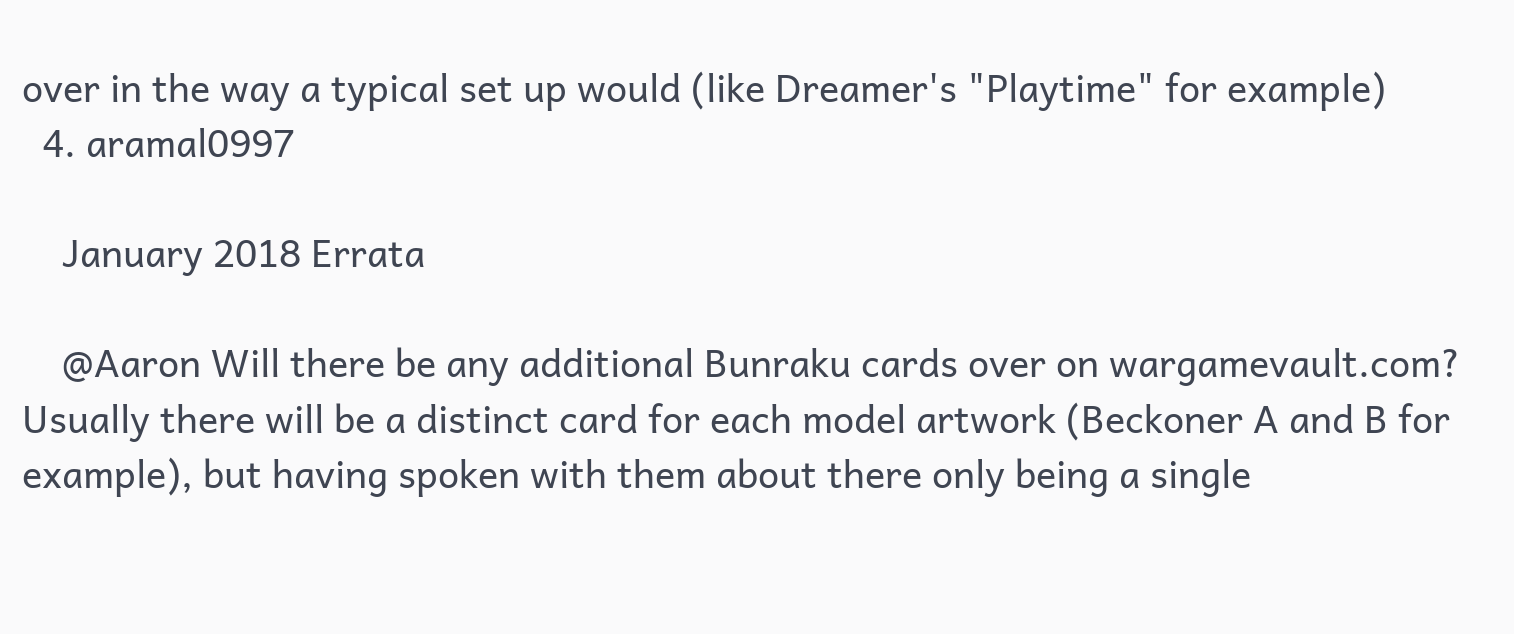over in the way a typical set up would (like Dreamer's "Playtime" for example)
  4. aramal0997

    January 2018 Errata

    @Aaron Will there be any additional Bunraku cards over on wargamevault.com? Usually there will be a distinct card for each model artwork (Beckoner A and B for example), but having spoken with them about there only being a single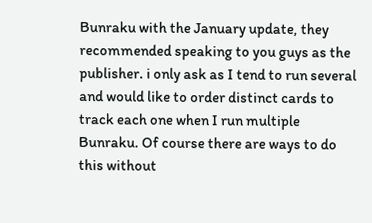Bunraku with the January update, they recommended speaking to you guys as the publisher. i only ask as I tend to run several and would like to order distinct cards to track each one when I run multiple Bunraku. Of course there are ways to do this without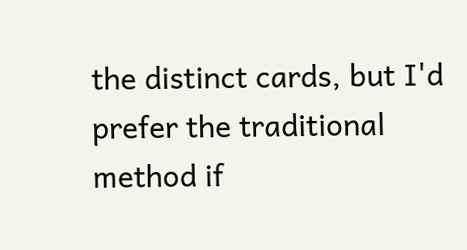the distinct cards, but I'd prefer the traditional method if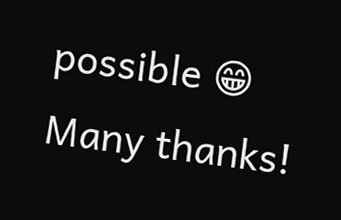possible 😁 Many thanks!